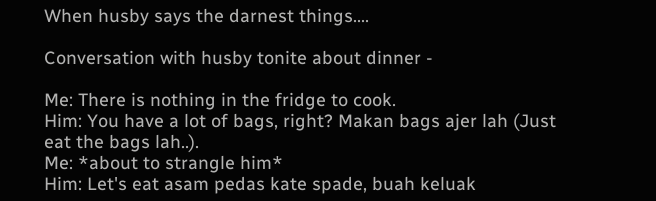When husby says the darnest things....

Conversation with husby tonite about dinner -

Me: There is nothing in the fridge to cook.
Him: You have a lot of bags, right? Makan bags ajer lah (Just eat the bags lah..).
Me: *about to strangle him*
Him: Let's eat asam pedas kate spade, buah keluak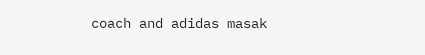coach and adidas masak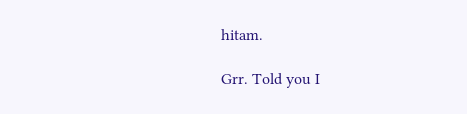hitam.

Grr. Told you I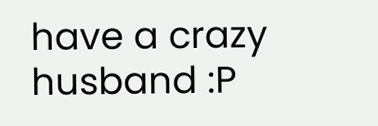have a crazy husband :P